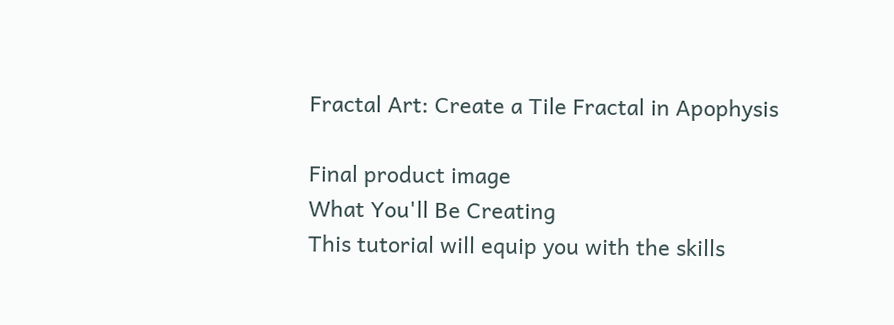Fractal Art: Create a Tile Fractal in Apophysis

Final product image
What You'll Be Creating
This tutorial will equip you with the skills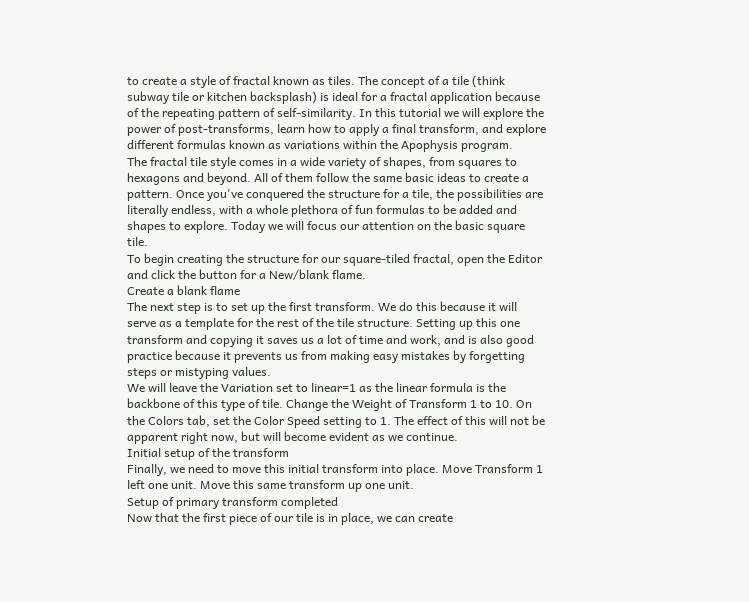to create a style of fractal known as tiles. The concept of a tile (think subway tile or kitchen backsplash) is ideal for a fractal application because of the repeating pattern of self-similarity. In this tutorial we will explore the power of post-transforms, learn how to apply a final transform, and explore different formulas known as variations within the Apophysis program.
The fractal tile style comes in a wide variety of shapes, from squares to hexagons and beyond. All of them follow the same basic ideas to create a pattern. Once you've conquered the structure for a tile, the possibilities are literally endless, with a whole plethora of fun formulas to be added and shapes to explore. Today we will focus our attention on the basic square tile.
To begin creating the structure for our square-tiled fractal, open the Editor and click the button for a New/blank flame.
Create a blank flame
The next step is to set up the first transform. We do this because it will serve as a template for the rest of the tile structure. Setting up this one transform and copying it saves us a lot of time and work, and is also good practice because it prevents us from making easy mistakes by forgetting steps or mistyping values.
We will leave the Variation set to linear=1 as the linear formula is the backbone of this type of tile. Change the Weight of Transform 1 to 10. On the Colors tab, set the Color Speed setting to 1. The effect of this will not be apparent right now, but will become evident as we continue.
Initial setup of the transform
Finally, we need to move this initial transform into place. Move Transform 1 left one unit. Move this same transform up one unit.
Setup of primary transform completed
Now that the first piece of our tile is in place, we can create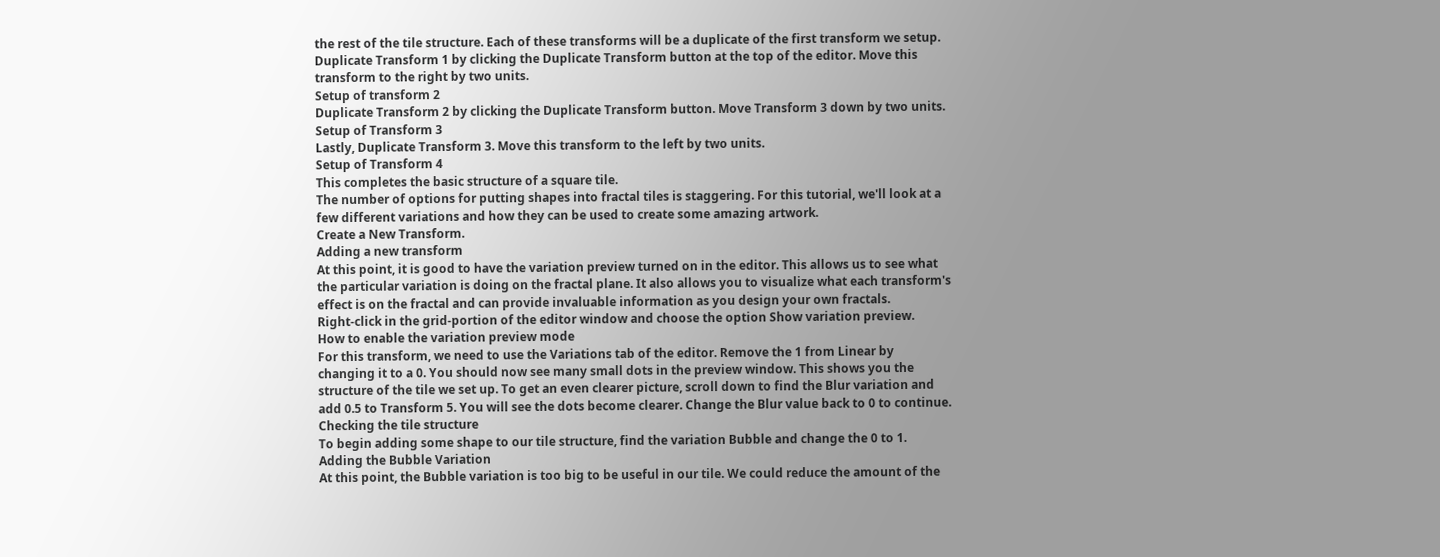the rest of the tile structure. Each of these transforms will be a duplicate of the first transform we setup.
Duplicate Transform 1 by clicking the Duplicate Transform button at the top of the editor. Move this transform to the right by two units.
Setup of transform 2
Duplicate Transform 2 by clicking the Duplicate Transform button. Move Transform 3 down by two units.
Setup of Transform 3
Lastly, Duplicate Transform 3. Move this transform to the left by two units.
Setup of Transform 4
This completes the basic structure of a square tile.
The number of options for putting shapes into fractal tiles is staggering. For this tutorial, we'll look at a few different variations and how they can be used to create some amazing artwork.
Create a New Transform.
Adding a new transform
At this point, it is good to have the variation preview turned on in the editor. This allows us to see what the particular variation is doing on the fractal plane. It also allows you to visualize what each transform's effect is on the fractal and can provide invaluable information as you design your own fractals.
Right-click in the grid-portion of the editor window and choose the option Show variation preview.
How to enable the variation preview mode
For this transform, we need to use the Variations tab of the editor. Remove the 1 from Linear by changing it to a 0. You should now see many small dots in the preview window. This shows you the structure of the tile we set up. To get an even clearer picture, scroll down to find the Blur variation and add 0.5 to Transform 5. You will see the dots become clearer. Change the Blur value back to 0 to continue.
Checking the tile structure
To begin adding some shape to our tile structure, find the variation Bubble and change the 0 to 1.
Adding the Bubble Variation
At this point, the Bubble variation is too big to be useful in our tile. We could reduce the amount of the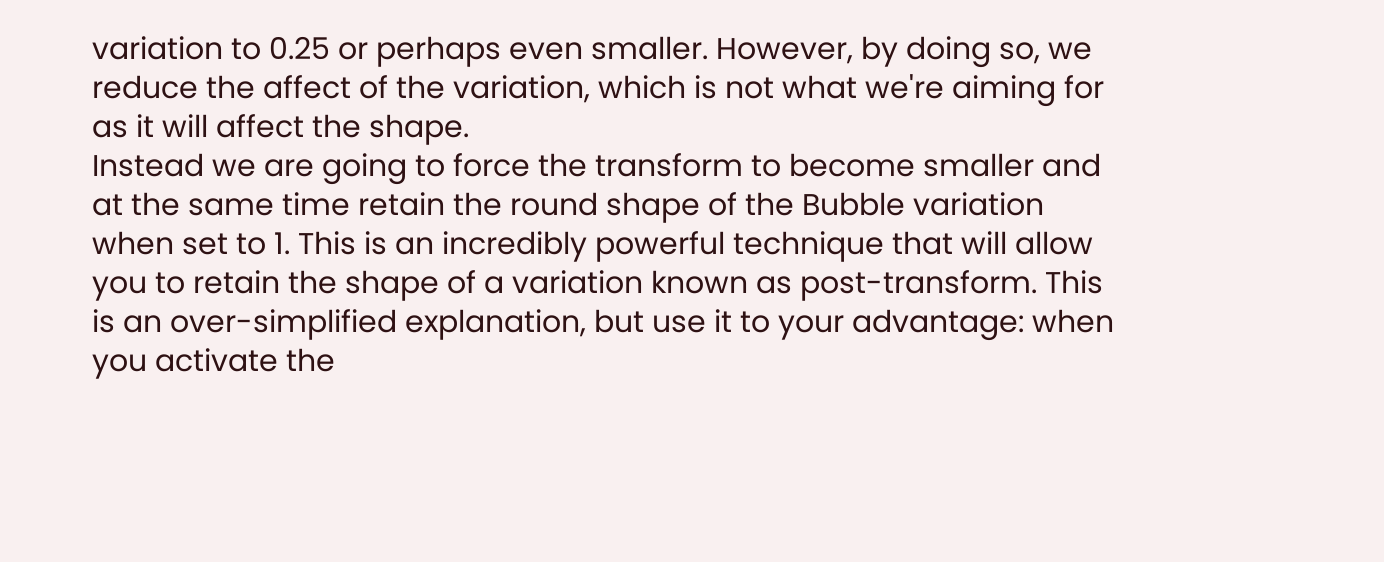variation to 0.25 or perhaps even smaller. However, by doing so, we reduce the affect of the variation, which is not what we're aiming for as it will affect the shape.
Instead we are going to force the transform to become smaller and at the same time retain the round shape of the Bubble variation when set to 1. This is an incredibly powerful technique that will allow you to retain the shape of a variation known as post-transform. This is an over-simplified explanation, but use it to your advantage: when you activate the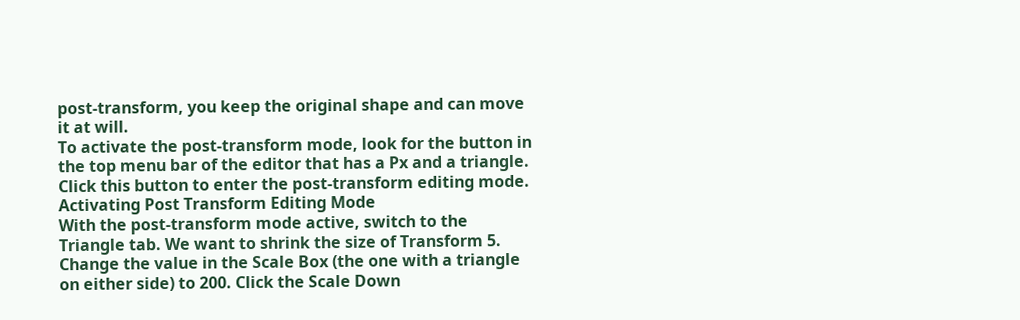post-transform, you keep the original shape and can move it at will.
To activate the post-transform mode, look for the button in the top menu bar of the editor that has a Px and a triangle. Click this button to enter the post-transform editing mode.
Activating Post Transform Editing Mode
With the post-transform mode active, switch to the Triangle tab. We want to shrink the size of Transform 5. Change the value in the Scale Box (the one with a triangle on either side) to 200. Click the Scale Down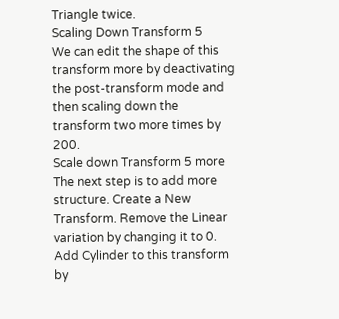Triangle twice.
Scaling Down Transform 5
We can edit the shape of this transform more by deactivating the post-transform mode and then scaling down the transform two more times by 200.
Scale down Transform 5 more
The next step is to add more structure. Create a New Transform. Remove the Linear variation by changing it to 0. Add Cylinder to this transform by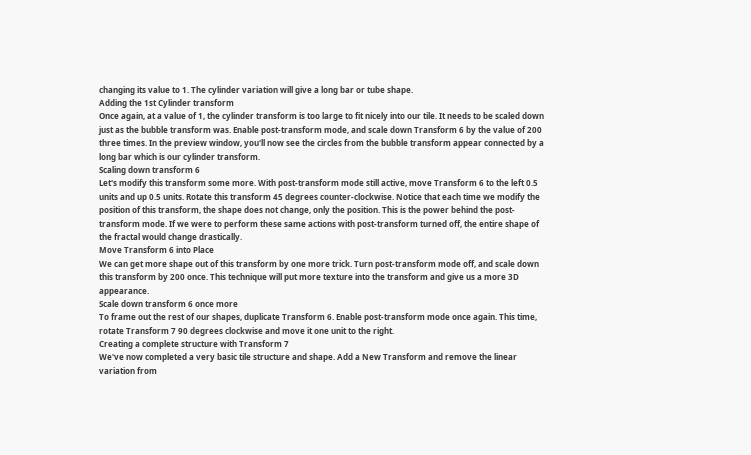changing its value to 1. The cylinder variation will give a long bar or tube shape.
Adding the 1st Cylinder transform
Once again, at a value of 1, the cylinder transform is too large to fit nicely into our tile. It needs to be scaled down just as the bubble transform was. Enable post-transform mode, and scale down Transform 6 by the value of 200 three times. In the preview window, you'll now see the circles from the bubble transform appear connected by a long bar which is our cylinder transform.
Scaling down transform 6
Let's modify this transform some more. With post-transform mode still active, move Transform 6 to the left 0.5 units and up 0.5 units. Rotate this transform 45 degrees counter-clockwise. Notice that each time we modify the position of this transform, the shape does not change, only the position. This is the power behind the post-transform mode. If we were to perform these same actions with post-transform turned off, the entire shape of the fractal would change drastically.
Move Transform 6 into Place
We can get more shape out of this transform by one more trick. Turn post-transform mode off, and scale down this transform by 200 once. This technique will put more texture into the transform and give us a more 3D appearance.
Scale down transform 6 once more
To frame out the rest of our shapes, duplicate Transform 6. Enable post-transform mode once again. This time, rotate Transform 7 90 degrees clockwise and move it one unit to the right.
Creating a complete structure with Transform 7
We've now completed a very basic tile structure and shape. Add a New Transform and remove the linear variation from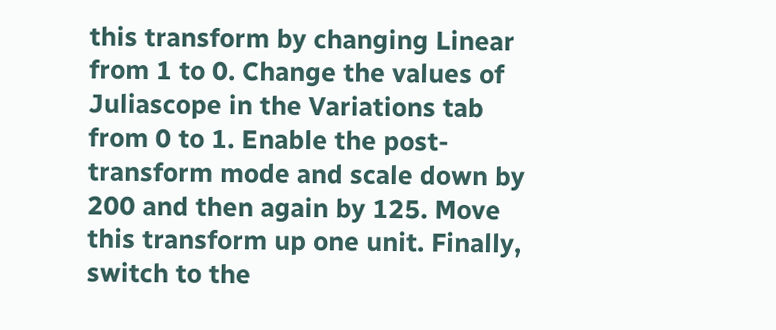this transform by changing Linear from 1 to 0. Change the values of Juliascope in the Variations tab from 0 to 1. Enable the post-transform mode and scale down by 200 and then again by 125. Move this transform up one unit. Finally, switch to the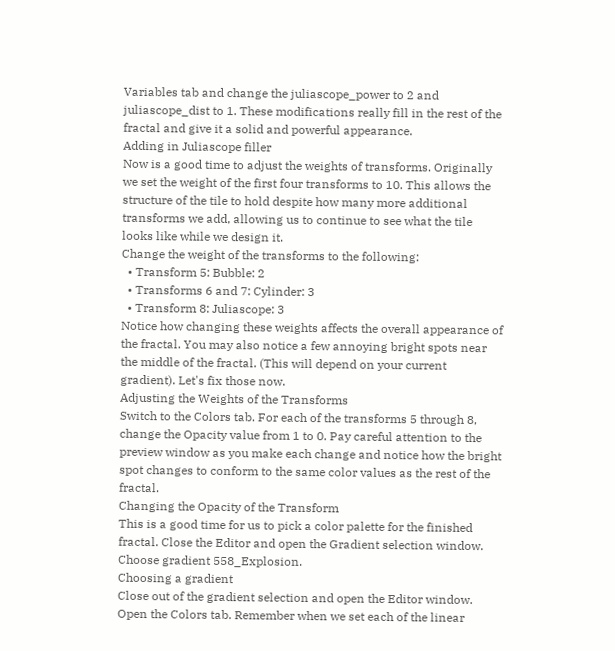Variables tab and change the juliascope_power to 2 and juliascope_dist to 1. These modifications really fill in the rest of the fractal and give it a solid and powerful appearance.
Adding in Juliascope filler
Now is a good time to adjust the weights of transforms. Originally we set the weight of the first four transforms to 10. This allows the structure of the tile to hold despite how many more additional transforms we add, allowing us to continue to see what the tile looks like while we design it.
Change the weight of the transforms to the following:
  • Transform 5: Bubble: 2
  • Transforms 6 and 7: Cylinder: 3
  • Transform 8: Juliascope: 3
Notice how changing these weights affects the overall appearance of the fractal. You may also notice a few annoying bright spots near the middle of the fractal. (This will depend on your current gradient). Let's fix those now.
Adjusting the Weights of the Transforms
Switch to the Colors tab. For each of the transforms 5 through 8, change the Opacity value from 1 to 0. Pay careful attention to the preview window as you make each change and notice how the bright spot changes to conform to the same color values as the rest of the fractal.
Changing the Opacity of the Transform
This is a good time for us to pick a color palette for the finished fractal. Close the Editor and open the Gradient selection window. Choose gradient 558_Explosion.
Choosing a gradient
Close out of the gradient selection and open the Editor window. Open the Colors tab. Remember when we set each of the linear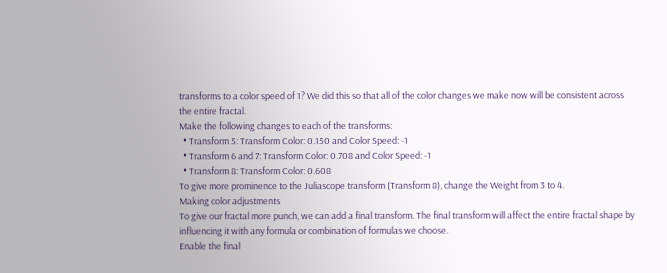transforms to a color speed of 1? We did this so that all of the color changes we make now will be consistent across the entire fractal.
Make the following changes to each of the transforms:
  • Transform 5: Transform Color: 0.150 and Color Speed: -1
  • Transform 6 and 7: Transform Color: 0.708 and Color Speed: -1
  • Transform 8: Transform Color: 0.608
To give more prominence to the Juliascope transform (Transform 8), change the Weight from 3 to 4.
Making color adjustments
To give our fractal more punch, we can add a final transform. The final transform will affect the entire fractal shape by influencing it with any formula or combination of formulas we choose.
Enable the final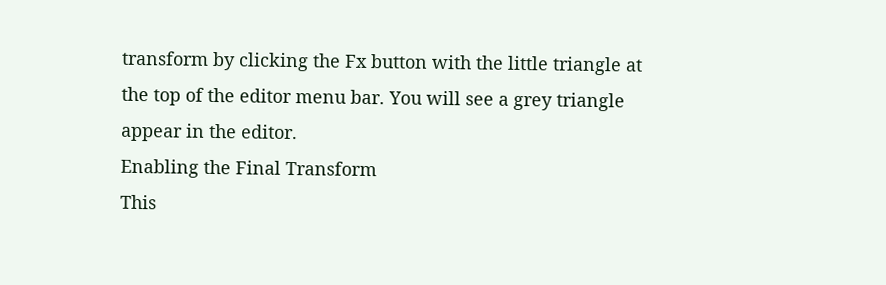transform by clicking the Fx button with the little triangle at the top of the editor menu bar. You will see a grey triangle appear in the editor.
Enabling the Final Transform
This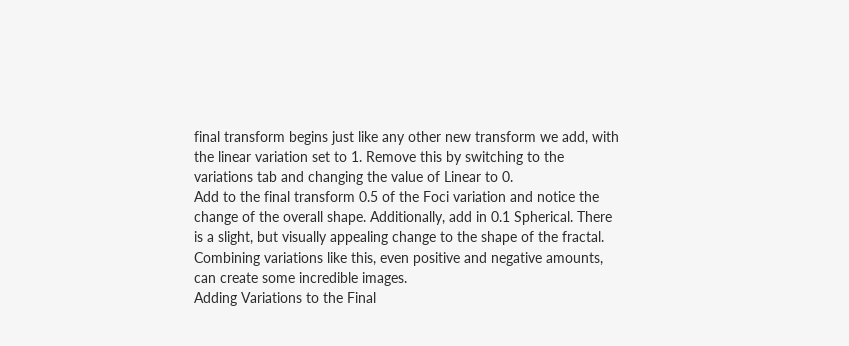final transform begins just like any other new transform we add, with the linear variation set to 1. Remove this by switching to the variations tab and changing the value of Linear to 0.
Add to the final transform 0.5 of the Foci variation and notice the change of the overall shape. Additionally, add in 0.1 Spherical. There is a slight, but visually appealing change to the shape of the fractal. Combining variations like this, even positive and negative amounts, can create some incredible images.
Adding Variations to the Final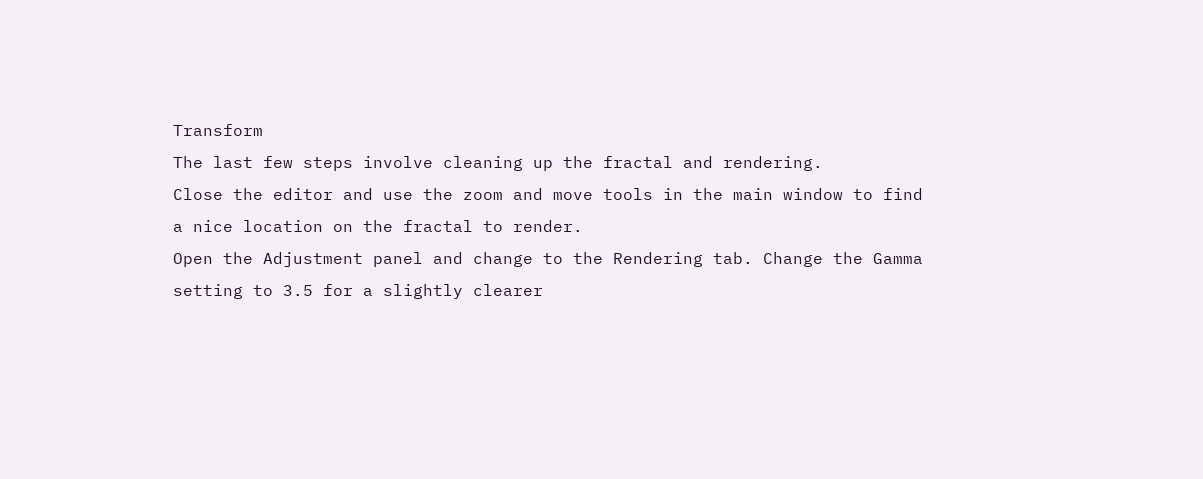Transform
The last few steps involve cleaning up the fractal and rendering.
Close the editor and use the zoom and move tools in the main window to find a nice location on the fractal to render.
Open the Adjustment panel and change to the Rendering tab. Change the Gamma setting to 3.5 for a slightly clearer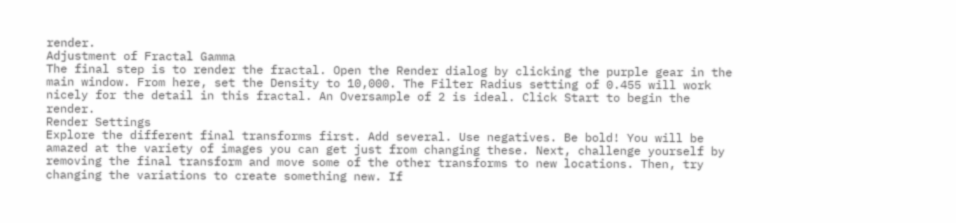render.
Adjustment of Fractal Gamma
The final step is to render the fractal. Open the Render dialog by clicking the purple gear in the main window. From here, set the Density to 10,000. The Filter Radius setting of 0.455 will work nicely for the detail in this fractal. An Oversample of 2 is ideal. Click Start to begin the render.
Render Settings
Explore the different final transforms first. Add several. Use negatives. Be bold! You will be amazed at the variety of images you can get just from changing these. Next, challenge yourself by removing the final transform and move some of the other transforms to new locations. Then, try changing the variations to create something new. If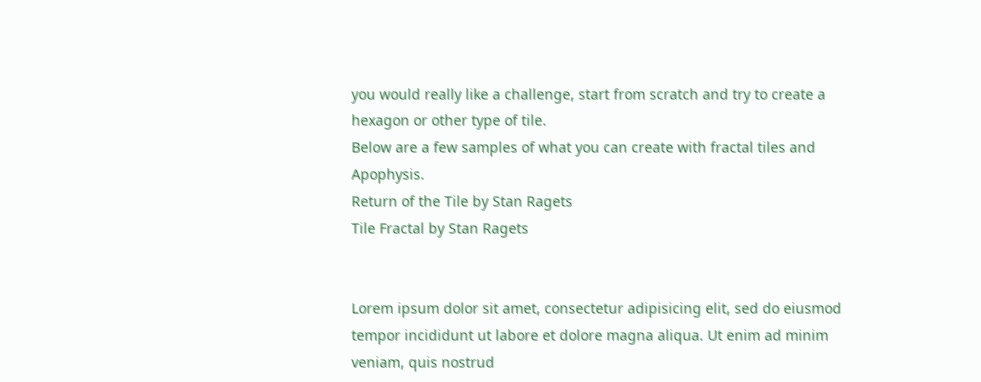you would really like a challenge, start from scratch and try to create a hexagon or other type of tile.
Below are a few samples of what you can create with fractal tiles and Apophysis.
Return of the Tile by Stan Ragets
Tile Fractal by Stan Ragets


Lorem ipsum dolor sit amet, consectetur adipisicing elit, sed do eiusmod tempor incididunt ut labore et dolore magna aliqua. Ut enim ad minim veniam, quis nostrud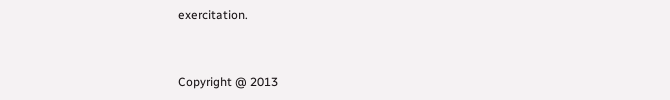exercitation.


Copyright @ 2013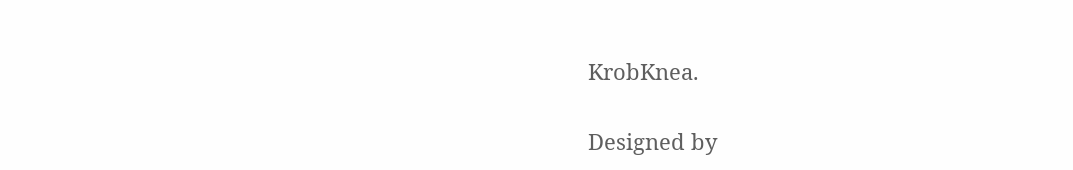KrobKnea.

Designed by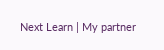Next Learn | My partner